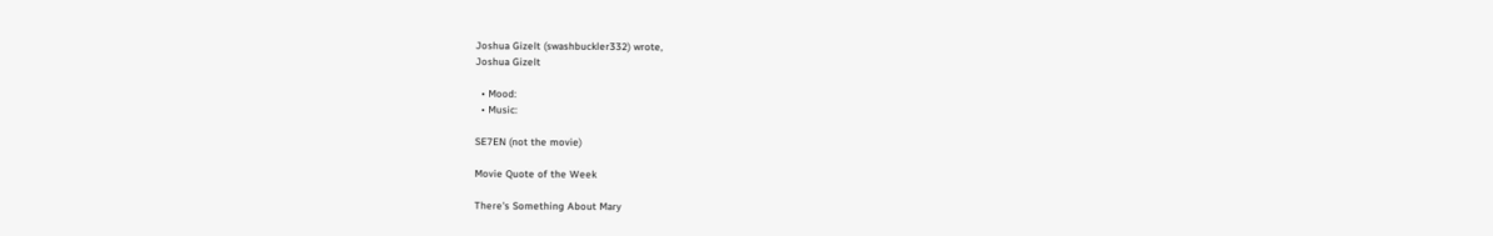Joshua Gizelt (swashbuckler332) wrote,
Joshua Gizelt

  • Mood:
  • Music:

SE7EN (not the movie)

Movie Quote of the Week

There's Something About Mary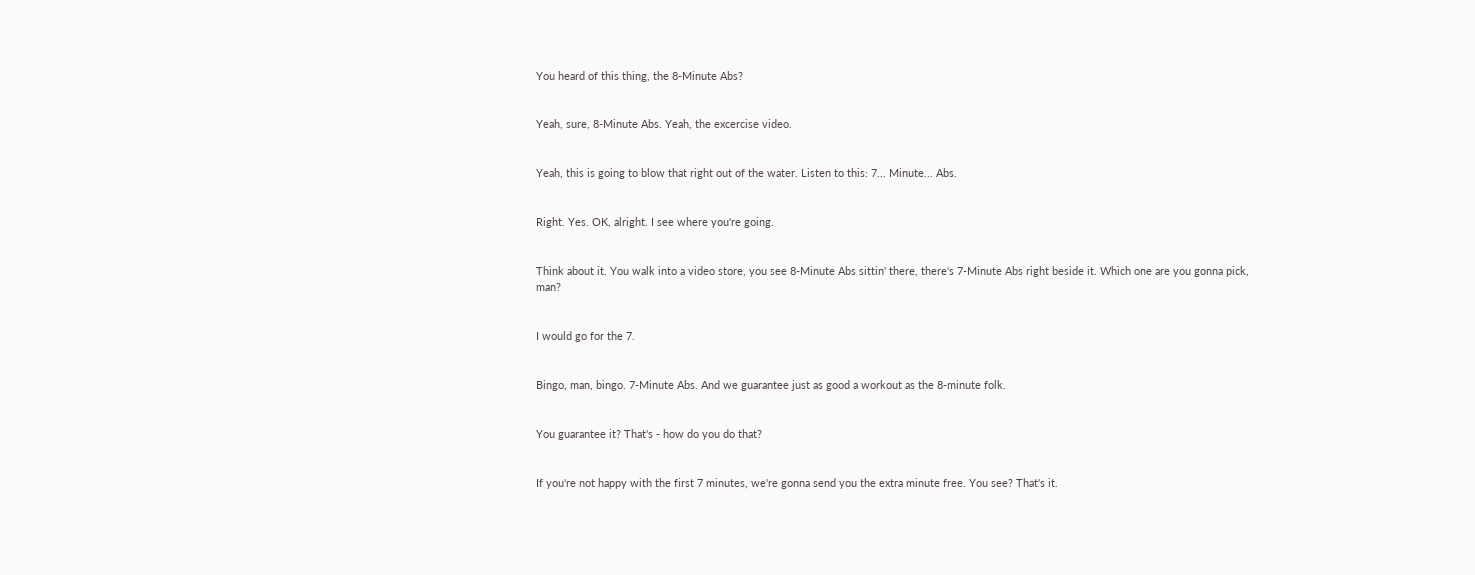You heard of this thing, the 8-Minute Abs?


Yeah, sure, 8-Minute Abs. Yeah, the excercise video.


Yeah, this is going to blow that right out of the water. Listen to this: 7... Minute... Abs.


Right. Yes. OK, alright. I see where you're going.


Think about it. You walk into a video store, you see 8-Minute Abs sittin' there, there's 7-Minute Abs right beside it. Which one are you gonna pick, man?


I would go for the 7.


Bingo, man, bingo. 7-Minute Abs. And we guarantee just as good a workout as the 8-minute folk.


You guarantee it? That's - how do you do that?


If you're not happy with the first 7 minutes, we're gonna send you the extra minute free. You see? That's it.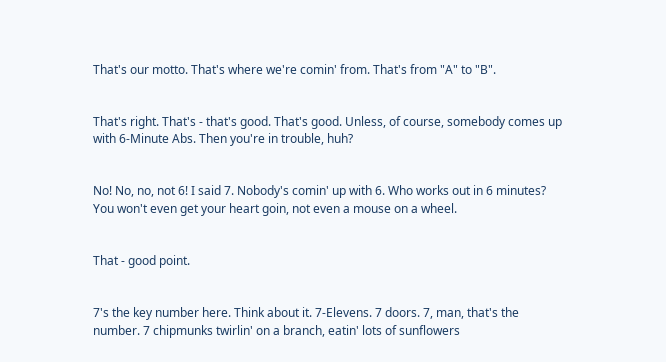That's our motto. That's where we're comin' from. That's from "A" to "B".


That's right. That's - that's good. That's good. Unless, of course, somebody comes up with 6-Minute Abs. Then you're in trouble, huh?


No! No, no, not 6! I said 7. Nobody's comin' up with 6. Who works out in 6 minutes? You won't even get your heart goin, not even a mouse on a wheel.


That - good point.


7's the key number here. Think about it. 7-Elevens. 7 doors. 7, man, that's the number. 7 chipmunks twirlin' on a branch, eatin' lots of sunflowers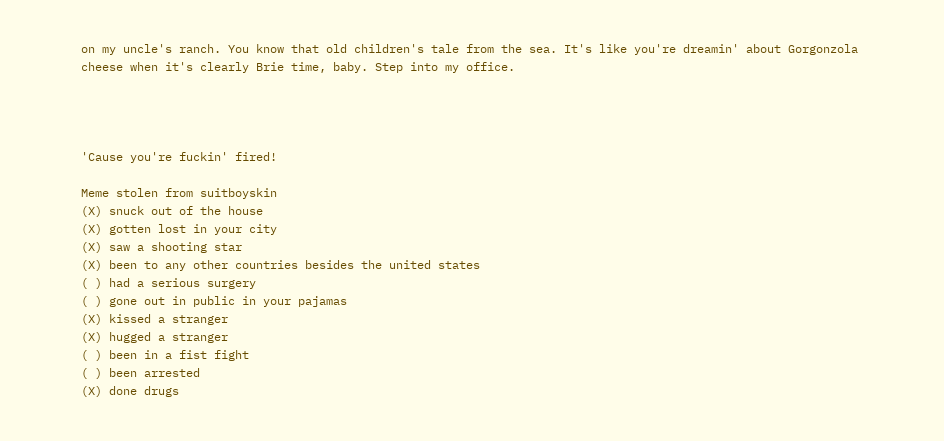on my uncle's ranch. You know that old children's tale from the sea. It's like you're dreamin' about Gorgonzola cheese when it's clearly Brie time, baby. Step into my office.




'Cause you're fuckin' fired!

Meme stolen from suitboyskin
(X) snuck out of the house
(X) gotten lost in your city
(X) saw a shooting star
(X) been to any other countries besides the united states
( ) had a serious surgery
( ) gone out in public in your pajamas
(X) kissed a stranger
(X) hugged a stranger
( ) been in a fist fight
( ) been arrested
(X) done drugs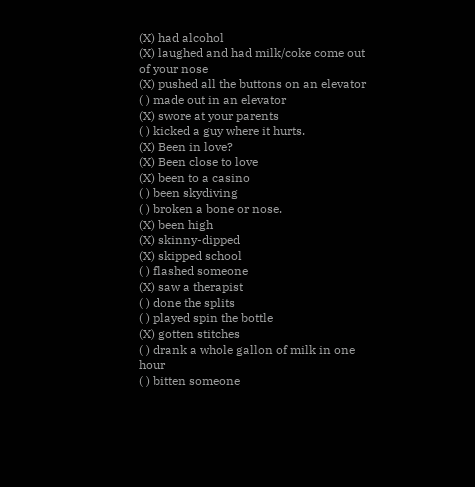(X) had alcohol
(X) laughed and had milk/coke come out of your nose
(X) pushed all the buttons on an elevator
( ) made out in an elevator
(X) swore at your parents
( ) kicked a guy where it hurts.
(X) Been in love?
(X) Been close to love
(X) been to a casino
( ) been skydiving
( ) broken a bone or nose.
(X) been high
(X) skinny-dipped
(X) skipped school
( ) flashed someone
(X) saw a therapist
( ) done the splits
( ) played spin the bottle
(X) gotten stitches
( ) drank a whole gallon of milk in one hour
( ) bitten someone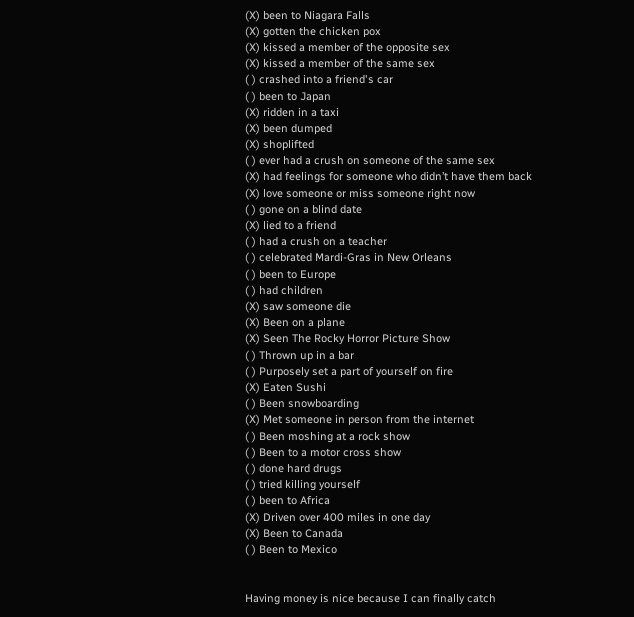(X) been to Niagara Falls
(X) gotten the chicken pox
(X) kissed a member of the opposite sex
(X) kissed a member of the same sex
( ) crashed into a friend's car
( ) been to Japan
(X) ridden in a taxi
(X) been dumped
(X) shoplifted
( ) ever had a crush on someone of the same sex
(X) had feelings for someone who didn’t have them back
(X) love someone or miss someone right now
( ) gone on a blind date
(X) lied to a friend
( ) had a crush on a teacher
( ) celebrated Mardi-Gras in New Orleans
( ) been to Europe
( ) had children
(X) saw someone die
(X) Been on a plane
(X) Seen The Rocky Horror Picture Show
( ) Thrown up in a bar
( ) Purposely set a part of yourself on fire
(X) Eaten Sushi
( ) Been snowboarding
(X) Met someone in person from the internet
( ) Been moshing at a rock show
( ) Been to a motor cross show
( ) done hard drugs
( ) tried killing yourself
( ) been to Africa
(X) Driven over 400 miles in one day
(X) Been to Canada
( ) Been to Mexico


Having money is nice because I can finally catch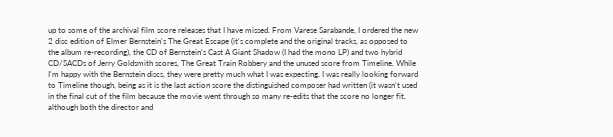up to some of the archival film score releases that I have missed. From Varese Sarabande, I ordered the new 2 disc edition of Elmer Bernstein's The Great Escape (it's complete and the original tracks, as opposed to the album re-recording), the CD of Bernstein's Cast A Giant Shadow (I had the mono LP) and two hybrid CD/SACDs of Jerry Goldsmith scores, The Great Train Robbery and the unused score from Timeline. While I'm happy with the Bernstein discs, they were pretty much what I was expecting. I was really looking forward to Timeline though, being as it is the last action score the distinguished composer had written (it wasn't used in the final cut of the film because the movie went through so many re-edits that the score no longer fit, although both the director and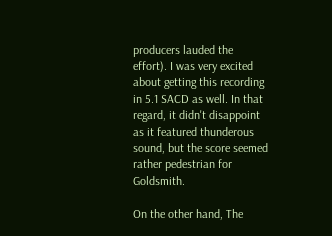producers lauded the effort). I was very excited about getting this recording in 5.1 SACD as well. In that regard, it didn't disappoint as it featured thunderous sound, but the score seemed rather pedestrian for Goldsmith.

On the other hand, The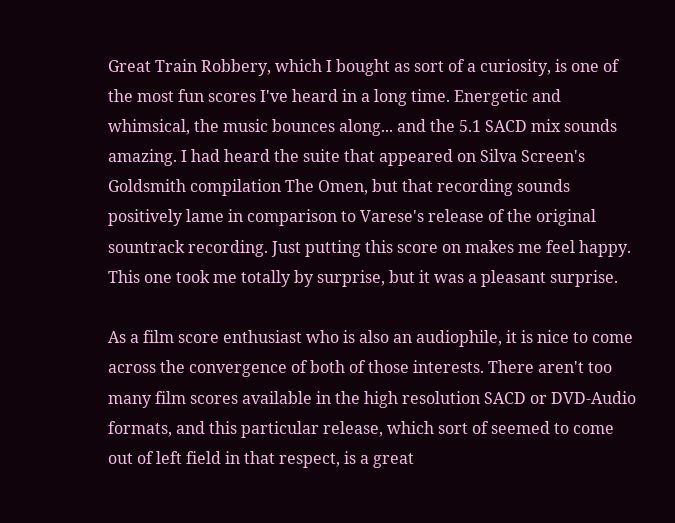Great Train Robbery, which I bought as sort of a curiosity, is one of the most fun scores I've heard in a long time. Energetic and whimsical, the music bounces along... and the 5.1 SACD mix sounds amazing. I had heard the suite that appeared on Silva Screen's Goldsmith compilation The Omen, but that recording sounds positively lame in comparison to Varese's release of the original sountrack recording. Just putting this score on makes me feel happy. This one took me totally by surprise, but it was a pleasant surprise.

As a film score enthusiast who is also an audiophile, it is nice to come across the convergence of both of those interests. There aren't too many film scores available in the high resolution SACD or DVD-Audio formats, and this particular release, which sort of seemed to come out of left field in that respect, is a great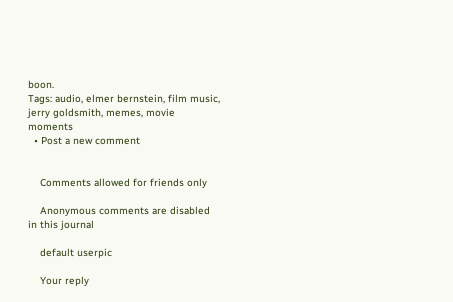boon.
Tags: audio, elmer bernstein, film music, jerry goldsmith, memes, movie moments
  • Post a new comment


    Comments allowed for friends only

    Anonymous comments are disabled in this journal

    default userpic

    Your reply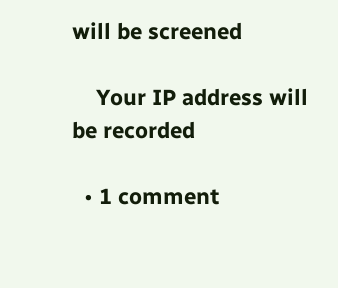will be screened

    Your IP address will be recorded

  • 1 comment